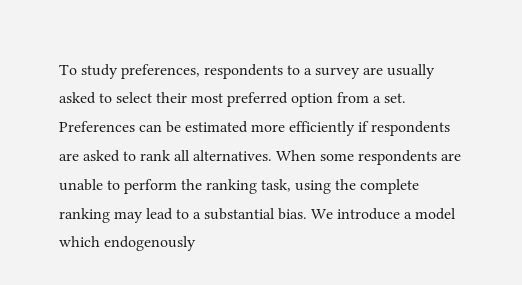To study preferences, respondents to a survey are usually asked to select their most preferred option from a set. Preferences can be estimated more efficiently if respondents are asked to rank all alternatives. When some respondents are unable to perform the ranking task, using the complete ranking may lead to a substantial bias. We introduce a model which endogenously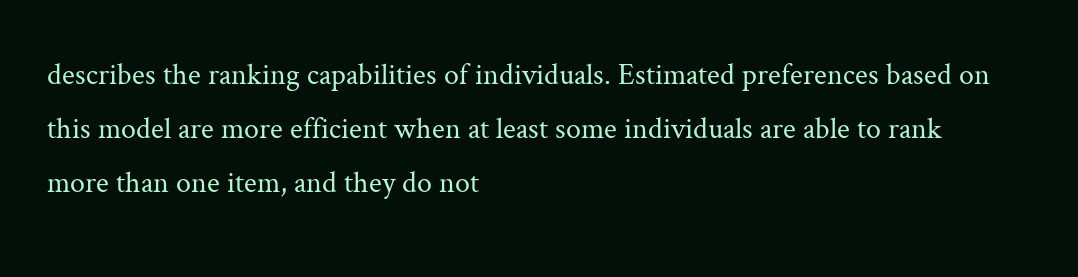describes the ranking capabilities of individuals. Estimated preferences based on this model are more efficient when at least some individuals are able to rank more than one item, and they do not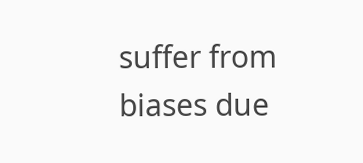suffer from biases due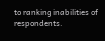to ranking inabilities of respondents.